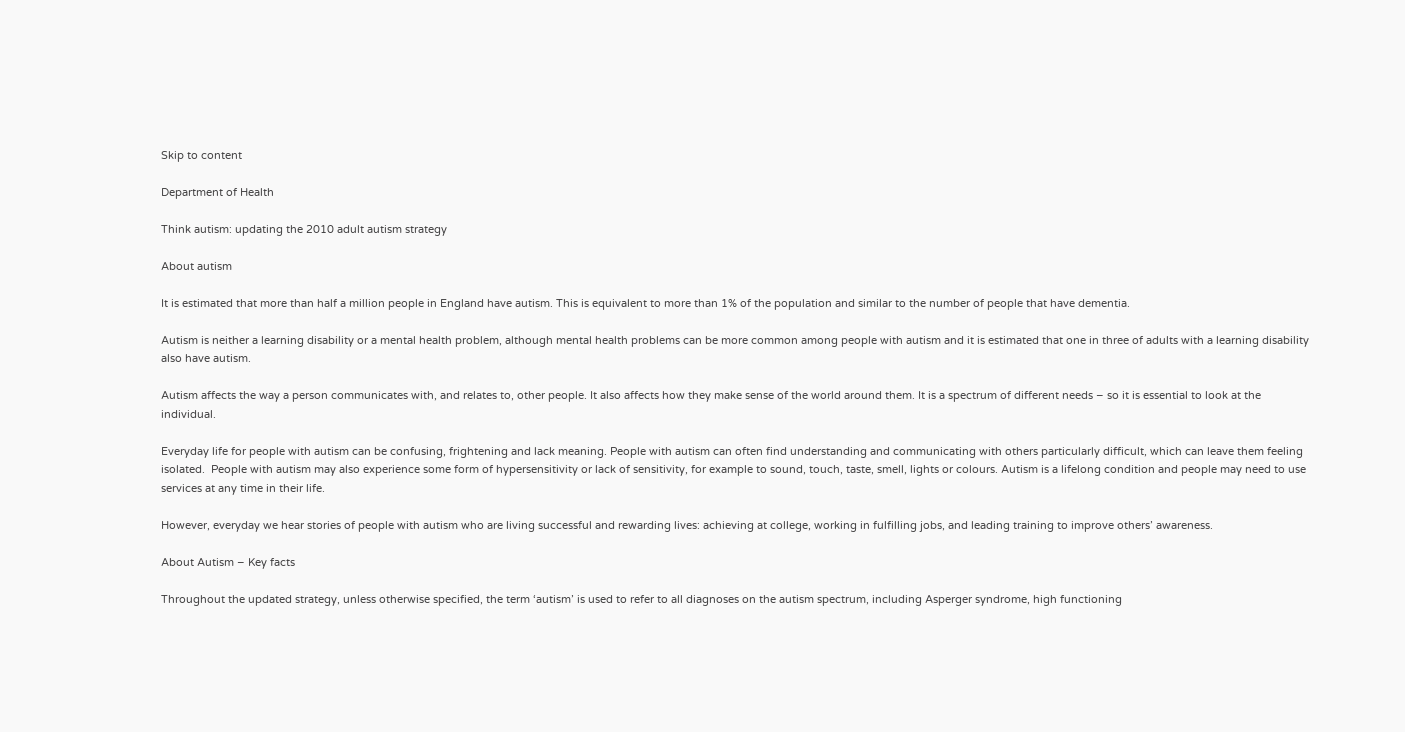Skip to content

Department of Health

Think autism: updating the 2010 adult autism strategy

About autism

It is estimated that more than half a million people in England have autism. This is equivalent to more than 1% of the population and similar to the number of people that have dementia.

Autism is neither a learning disability or a mental health problem, although mental health problems can be more common among people with autism and it is estimated that one in three of adults with a learning disability also have autism.

Autism affects the way a person communicates with, and relates to, other people. It also affects how they make sense of the world around them. It is a spectrum of different needs – so it is essential to look at the individual.

Everyday life for people with autism can be confusing, frightening and lack meaning. People with autism can often find understanding and communicating with others particularly difficult, which can leave them feeling isolated.  People with autism may also experience some form of hypersensitivity or lack of sensitivity, for example to sound, touch, taste, smell, lights or colours. Autism is a lifelong condition and people may need to use services at any time in their life.

However, everyday we hear stories of people with autism who are living successful and rewarding lives: achieving at college, working in fulfilling jobs, and leading training to improve others’ awareness.

About Autism – Key facts

Throughout the updated strategy, unless otherwise specified, the term ‘autism’ is used to refer to all diagnoses on the autism spectrum, including Asperger syndrome, high functioning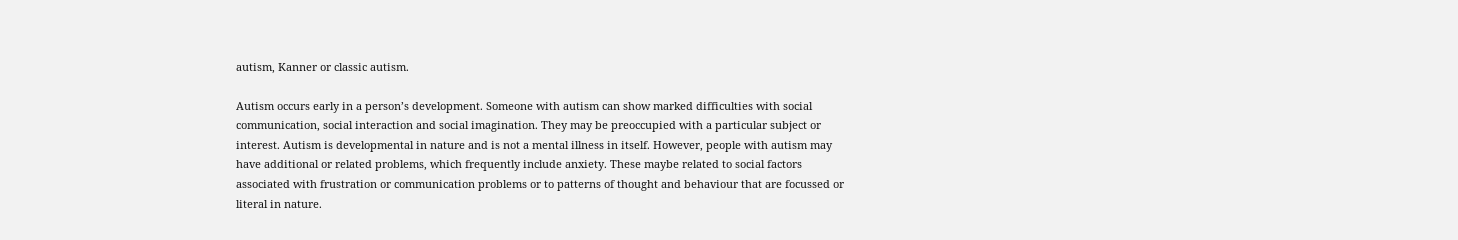autism, Kanner or classic autism.

Autism occurs early in a person’s development. Someone with autism can show marked difficulties with social communication, social interaction and social imagination. They may be preoccupied with a particular subject or interest. Autism is developmental in nature and is not a mental illness in itself. However, people with autism may have additional or related problems, which frequently include anxiety. These maybe related to social factors associated with frustration or communication problems or to patterns of thought and behaviour that are focussed or literal in nature.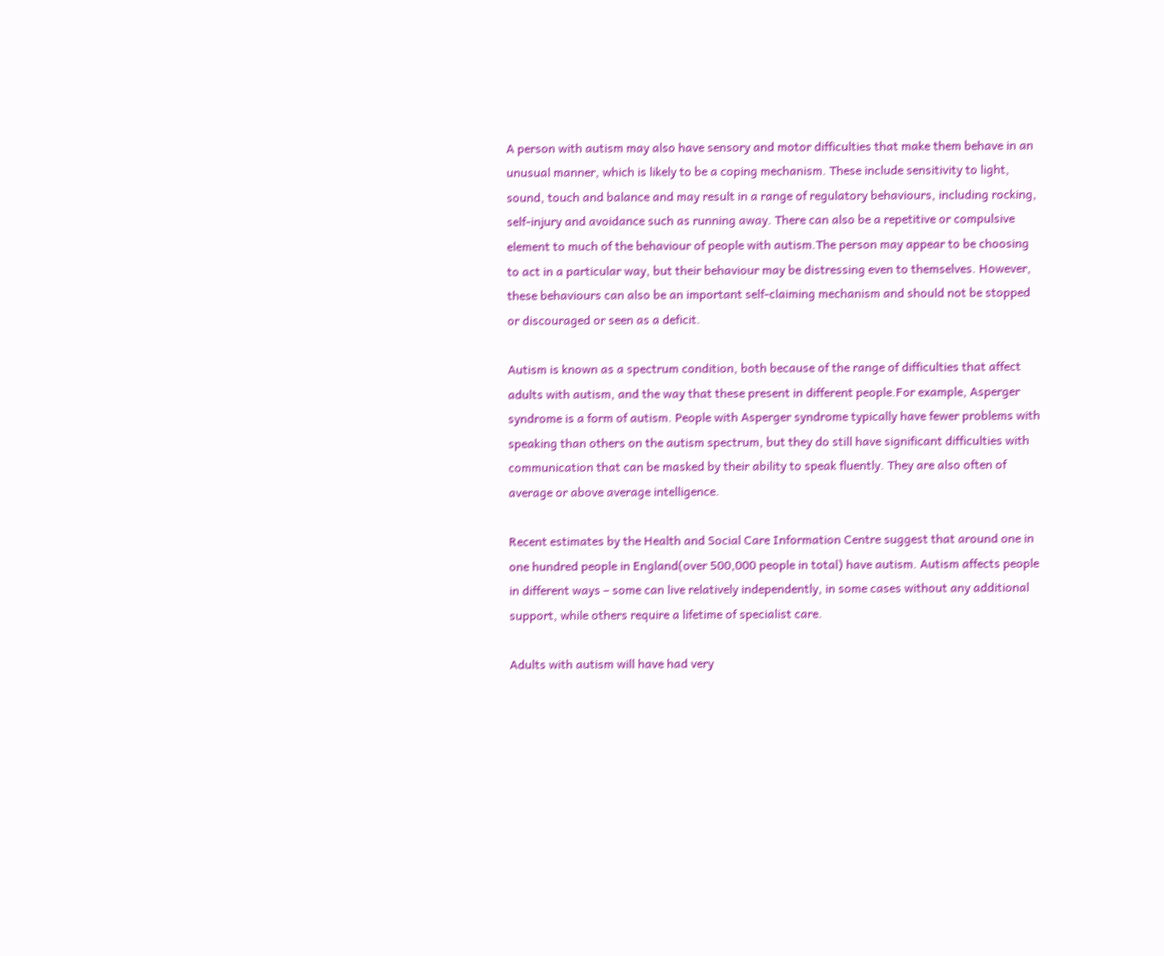A person with autism may also have sensory and motor difficulties that make them behave in an unusual manner, which is likely to be a coping mechanism. These include sensitivity to light, sound, touch and balance and may result in a range of regulatory behaviours, including rocking, self-injury and avoidance such as running away. There can also be a repetitive or compulsive element to much of the behaviour of people with autism.The person may appear to be choosing to act in a particular way, but their behaviour may be distressing even to themselves. However, these behaviours can also be an important self-claiming mechanism and should not be stopped or discouraged or seen as a deficit.

Autism is known as a spectrum condition, both because of the range of difficulties that affect adults with autism, and the way that these present in different people.For example, Asperger syndrome is a form of autism. People with Asperger syndrome typically have fewer problems with speaking than others on the autism spectrum, but they do still have significant difficulties with communication that can be masked by their ability to speak fluently. They are also often of average or above average intelligence.

Recent estimates by the Health and Social Care Information Centre suggest that around one in one hundred people in England(over 500,000 people in total) have autism. Autism affects people in different ways – some can live relatively independently, in some cases without any additional support, while others require a lifetime of specialist care.

Adults with autism will have had very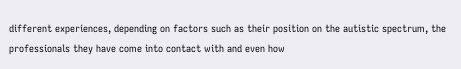different experiences, depending on factors such as their position on the autistic spectrum, the professionals they have come into contact with and even how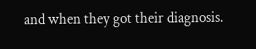and when they got their diagnosis.